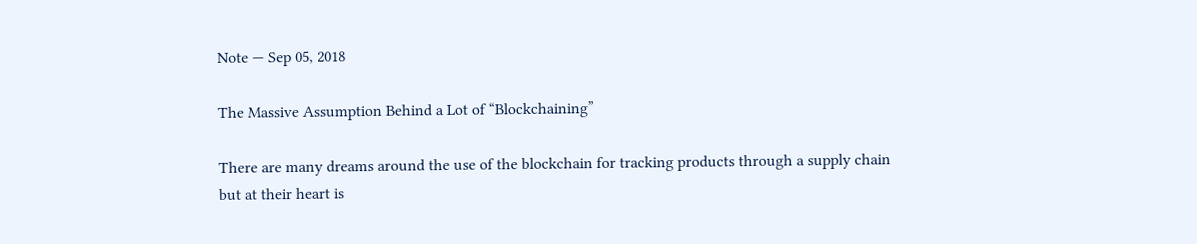Note — Sep 05, 2018

The Massive Assumption Behind a Lot of “Blockchaining”

There are many dreams around the use of the blockchain for tracking products through a supply chain but at their heart is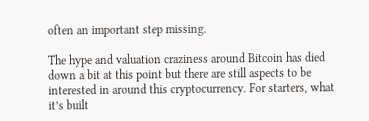often an important step missing.

The hype and valuation craziness around Bitcoin has died down a bit at this point but there are still aspects to be interested in around this cryptocurrency. For starters, what it’s built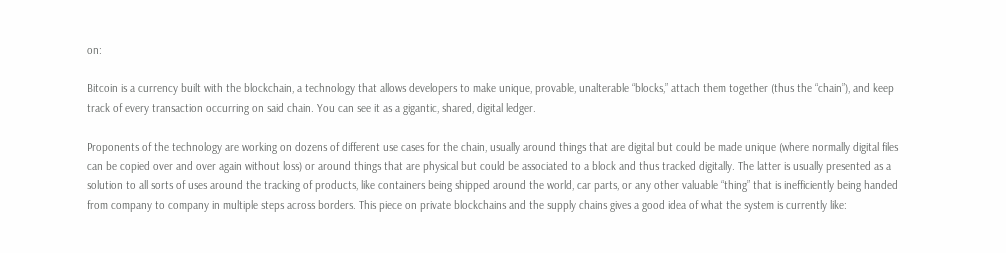on:

Bitcoin is a currency built with the blockchain, a technology that allows developers to make unique, provable, unalterable “blocks,” attach them together (thus the “chain”), and keep track of every transaction occurring on said chain. You can see it as a gigantic, shared, digital ledger.

Proponents of the technology are working on dozens of different use cases for the chain, usually around things that are digital but could be made unique (where normally digital files can be copied over and over again without loss) or around things that are physical but could be associated to a block and thus tracked digitally. The latter is usually presented as a solution to all sorts of uses around the tracking of products, like containers being shipped around the world, car parts, or any other valuable “thing” that is inefficiently being handed from company to company in multiple steps across borders. This piece on private blockchains and the supply chains gives a good idea of what the system is currently like: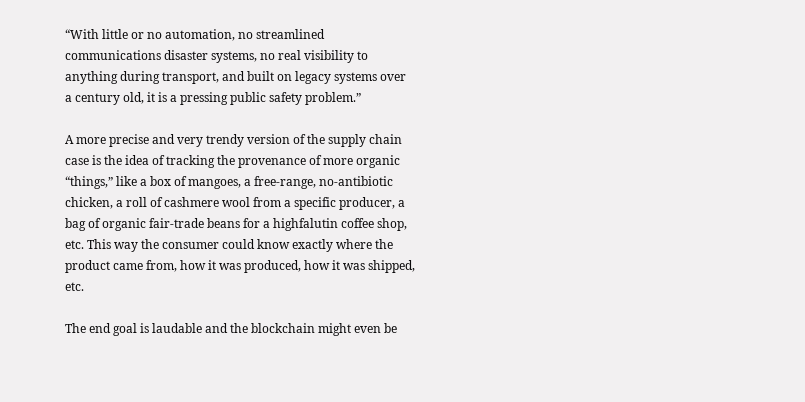“With little or no automation, no streamlined communications disaster systems, no real visibility to anything during transport, and built on legacy systems over a century old, it is a pressing public safety problem.”

A more precise and very trendy version of the supply chain case is the idea of tracking the provenance of more organic “things,” like a box of mangoes, a free-range, no-antibiotic chicken, a roll of cashmere wool from a specific producer, a bag of organic fair-trade beans for a highfalutin coffee shop, etc. This way the consumer could know exactly where the product came from, how it was produced, how it was shipped, etc.

The end goal is laudable and the blockchain might even be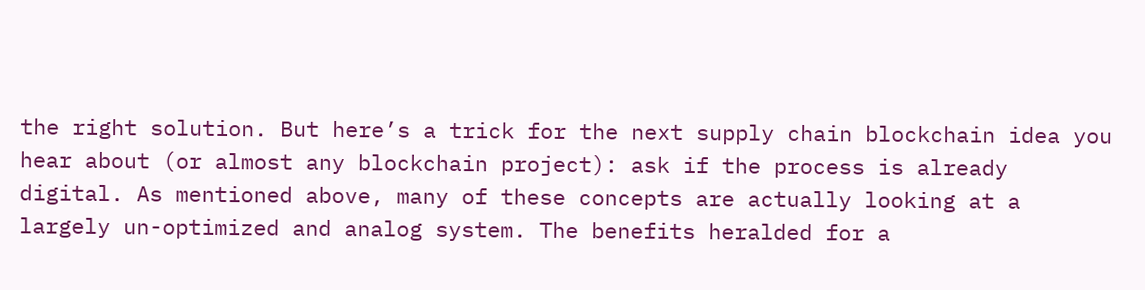the right solution. But here’s a trick for the next supply chain blockchain idea you hear about (or almost any blockchain project): ask if the process is already digital. As mentioned above, many of these concepts are actually looking at a largely un-optimized and analog system. The benefits heralded for a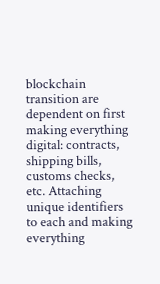blockchain transition are dependent on first making everything digital: contracts, shipping bills, customs checks, etc. Attaching unique identifiers to each and making everything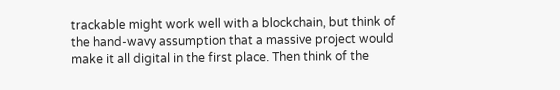trackable might work well with a blockchain, but think of the hand-wavy assumption that a massive project would make it all digital in the first place. Then think of the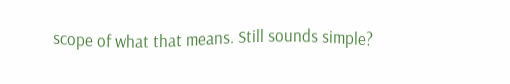scope of what that means. Still sounds simple?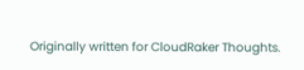Originally written for CloudRaker Thoughts.